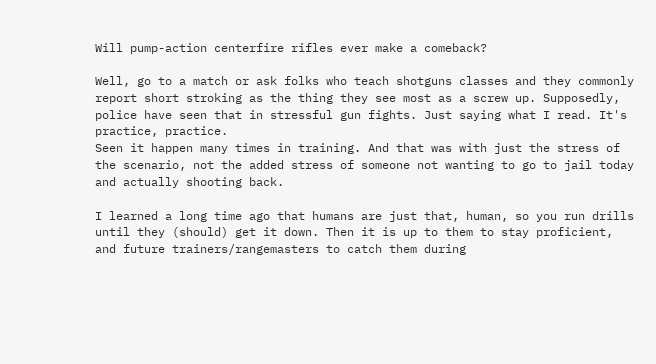Will pump-action centerfire rifles ever make a comeback?

Well, go to a match or ask folks who teach shotguns classes and they commonly report short stroking as the thing they see most as a screw up. Supposedly, police have seen that in stressful gun fights. Just saying what I read. It's practice, practice.
Seen it happen many times in training. And that was with just the stress of the scenario, not the added stress of someone not wanting to go to jail today and actually shooting back.

I learned a long time ago that humans are just that, human, so you run drills until they (should) get it down. Then it is up to them to stay proficient, and future trainers/rangemasters to catch them during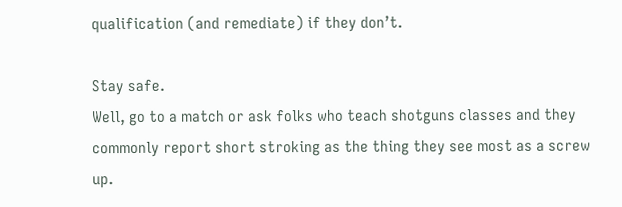qualification (and remediate) if they don’t.

Stay safe.
Well, go to a match or ask folks who teach shotguns classes and they commonly report short stroking as the thing they see most as a screw up.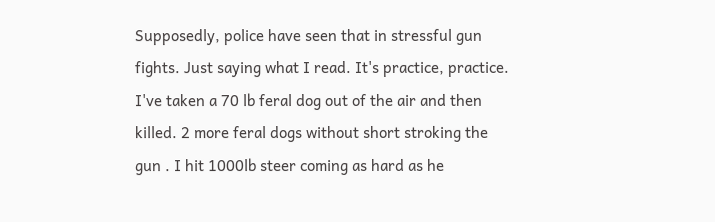Supposedly, police have seen that in stressful gun fights. Just saying what I read. It's practice, practice.
I've taken a 70 lb feral dog out of the air and then killed. 2 more feral dogs without short stroking the gun . I hit 1000lb steer coming as hard as he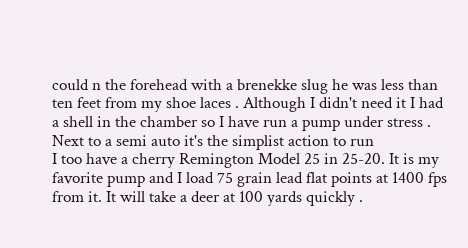could n the forehead with a brenekke slug he was less than ten feet from my shoe laces . Although I didn't need it I had a shell in the chamber so I have run a pump under stress . Next to a semi auto it's the simplist action to run
I too have a cherry Remington Model 25 in 25-20. It is my favorite pump and I load 75 grain lead flat points at 1400 fps from it. It will take a deer at 100 yards quickly .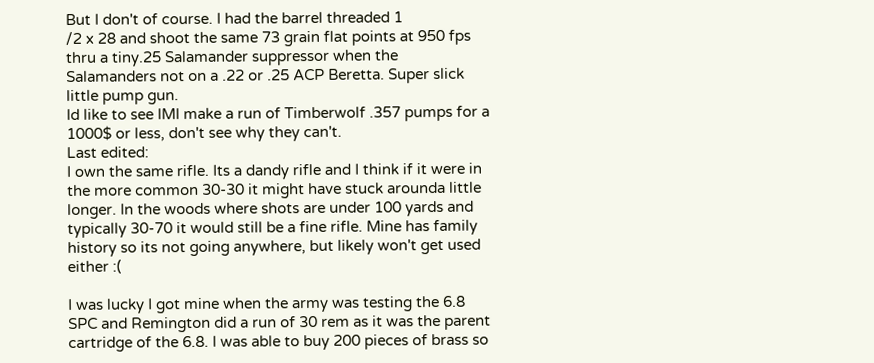But I don't of course. I had the barrel threaded 1
/2 x 28 and shoot the same 73 grain flat points at 950 fps thru a tiny.25 Salamander suppressor when the Salamanders not on a .22 or .25 ACP Beretta. Super slick little pump gun.
Id like to see IMI make a run of Timberwolf .357 pumps for a 1000$ or less, don't see why they can't.
Last edited:
I own the same rifle. Its a dandy rifle and I think if it were in the more common 30-30 it might have stuck arounda little longer. In the woods where shots are under 100 yards and typically 30-70 it would still be a fine rifle. Mine has family history so its not going anywhere, but likely won't get used either :(

I was lucky I got mine when the army was testing the 6.8 SPC and Remington did a run of 30 rem as it was the parent cartridge of the 6.8. I was able to buy 200 pieces of brass so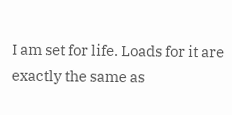I am set for life. Loads for it are exactly the same as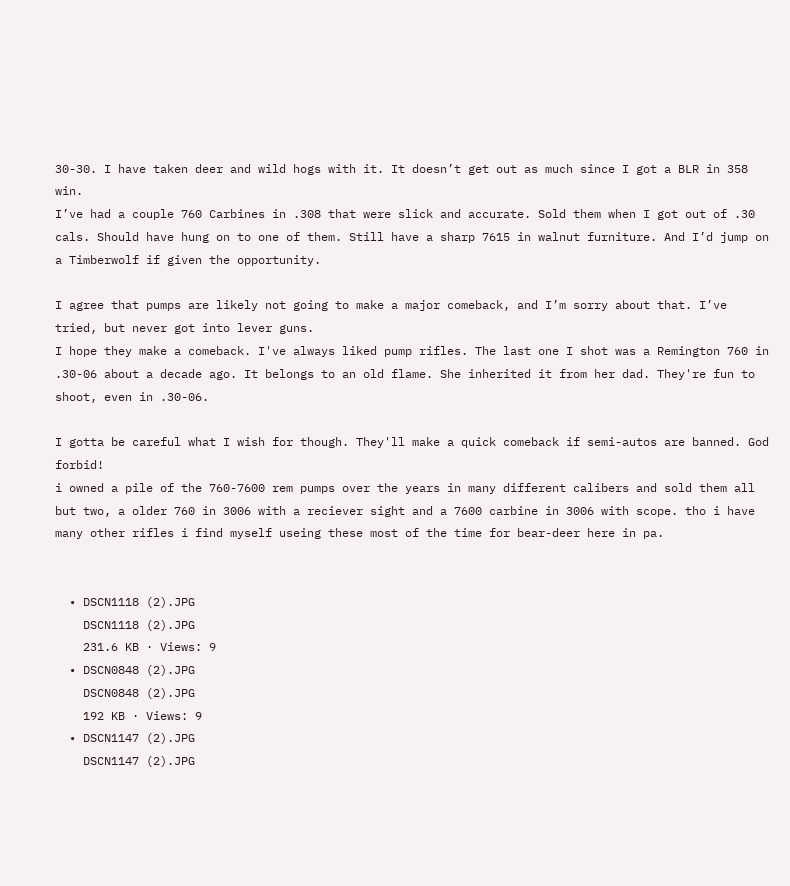30-30. I have taken deer and wild hogs with it. It doesn’t get out as much since I got a BLR in 358 win.
I’ve had a couple 760 Carbines in .308 that were slick and accurate. Sold them when I got out of .30 cals. Should have hung on to one of them. Still have a sharp 7615 in walnut furniture. And I’d jump on a Timberwolf if given the opportunity.

I agree that pumps are likely not going to make a major comeback, and I’m sorry about that. I’ve tried, but never got into lever guns.
I hope they make a comeback. I've always liked pump rifles. The last one I shot was a Remington 760 in .30-06 about a decade ago. It belongs to an old flame. She inherited it from her dad. They're fun to shoot, even in .30-06.

I gotta be careful what I wish for though. They'll make a quick comeback if semi-autos are banned. God forbid!
i owned a pile of the 760-7600 rem pumps over the years in many different calibers and sold them all but two, a older 760 in 3006 with a reciever sight and a 7600 carbine in 3006 with scope. tho i have many other rifles i find myself useing these most of the time for bear-deer here in pa.


  • DSCN1118 (2).JPG
    DSCN1118 (2).JPG
    231.6 KB · Views: 9
  • DSCN0848 (2).JPG
    DSCN0848 (2).JPG
    192 KB · Views: 9
  • DSCN1147 (2).JPG
    DSCN1147 (2).JPG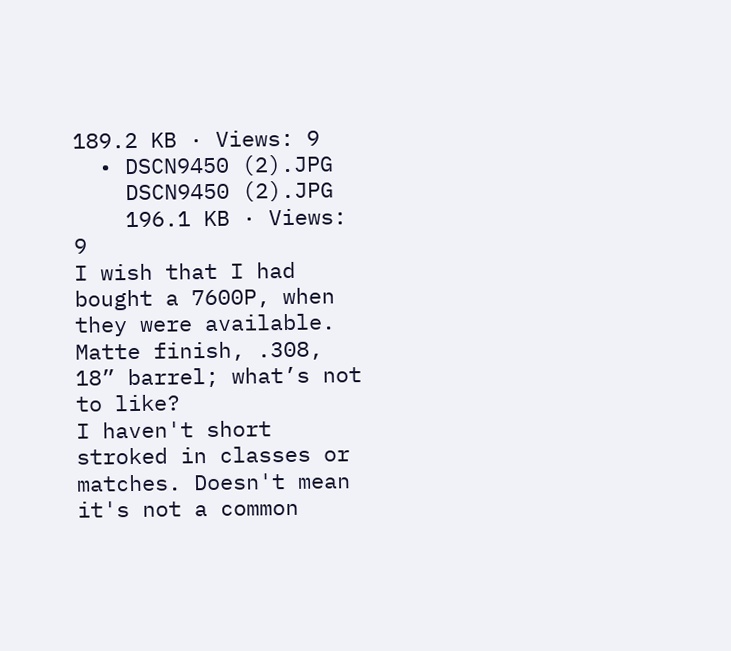189.2 KB · Views: 9
  • DSCN9450 (2).JPG
    DSCN9450 (2).JPG
    196.1 KB · Views: 9
I wish that I had bought a 7600P, when they were available. Matte finish, .308, 18” barrel; what’s not to like?
I haven't short stroked in classes or matches. Doesn't mean it's not a common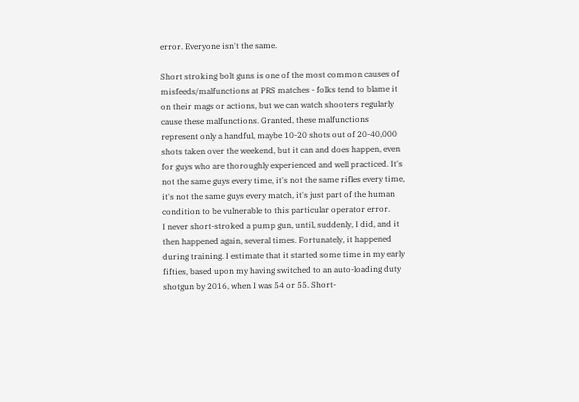error. Everyone isn't the same.

Short stroking bolt guns is one of the most common causes of misfeeds/malfunctions at PRS matches - folks tend to blame it on their mags or actions, but we can watch shooters regularly cause these malfunctions. Granted, these malfunctions represent only a handful, maybe 10-20 shots out of 20-40,000 shots taken over the weekend, but it can and does happen, even for guys who are thoroughly experienced and well practiced. It's not the same guys every time, it's not the same rifles every time, it's not the same guys every match, it's just part of the human condition to be vulnerable to this particular operator error.
I never short-stroked a pump gun, until, suddenly, I did, and it then happened again, several times. Fortunately, it happened during training. I estimate that it started some time in my early fifties, based upon my having switched to an auto-loading duty shotgun by 2016, when I was 54 or 55. Short-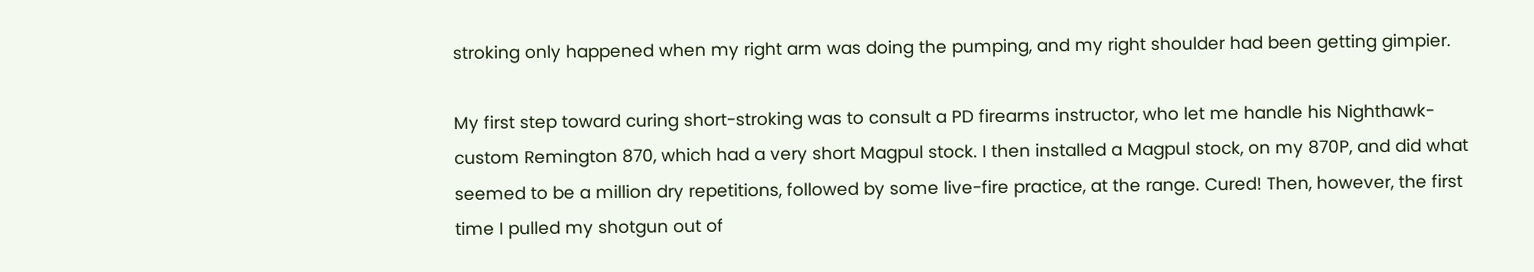stroking only happened when my right arm was doing the pumping, and my right shoulder had been getting gimpier.

My first step toward curing short-stroking was to consult a PD firearms instructor, who let me handle his Nighthawk-custom Remington 870, which had a very short Magpul stock. I then installed a Magpul stock, on my 870P, and did what seemed to be a million dry repetitions, followed by some live-fire practice, at the range. Cured! Then, however, the first time I pulled my shotgun out of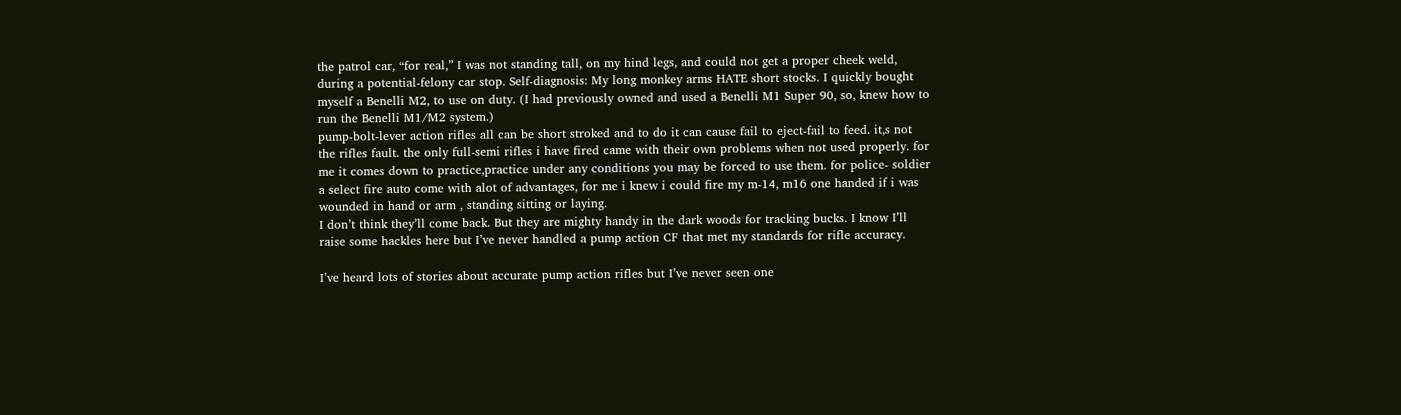the patrol car, “for real,” I was not standing tall, on my hind legs, and could not get a proper cheek weld, during a potential-felony car stop. Self-diagnosis: My long monkey arms HATE short stocks. I quickly bought myself a Benelli M2, to use on duty. (I had previously owned and used a Benelli M1 Super 90, so, knew how to run the Benelli M1/M2 system.)
pump-bolt-lever action rifles all can be short stroked and to do it can cause fail to eject-fail to feed. it,s not the rifles fault. the only full-semi rifles i have fired came with their own problems when not used properly. for me it comes down to practice,practice under any conditions you may be forced to use them. for police- soldier a select fire auto come with alot of advantages, for me i knew i could fire my m-14, m16 one handed if i was wounded in hand or arm , standing sitting or laying.
I don’t think they’ll come back. But they are mighty handy in the dark woods for tracking bucks. I know I’ll raise some hackles here but I’ve never handled a pump action CF that met my standards for rifle accuracy.

I’ve heard lots of stories about accurate pump action rifles but I’ve never seen one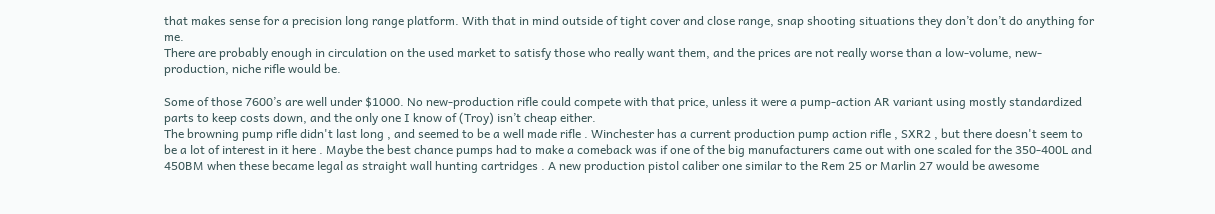that makes sense for a precision long range platform. With that in mind outside of tight cover and close range, snap shooting situations they don’t don’t do anything for me.
There are probably enough in circulation on the used market to satisfy those who really want them, and the prices are not really worse than a low-volume, new-production, niche rifle would be.

Some of those 7600’s are well under $1000. No new-production rifle could compete with that price, unless it were a pump-action AR variant using mostly standardized parts to keep costs down, and the only one I know of (Troy) isn’t cheap either.
The browning pump rifle didn't last long , and seemed to be a well made rifle . Winchester has a current production pump action rifle , SXR2 , but there doesn't seem to be a lot of interest in it here . Maybe the best chance pumps had to make a comeback was if one of the big manufacturers came out with one scaled for the 350-400L and 450BM when these became legal as straight wall hunting cartridges . A new production pistol caliber one similar to the Rem 25 or Marlin 27 would be awesome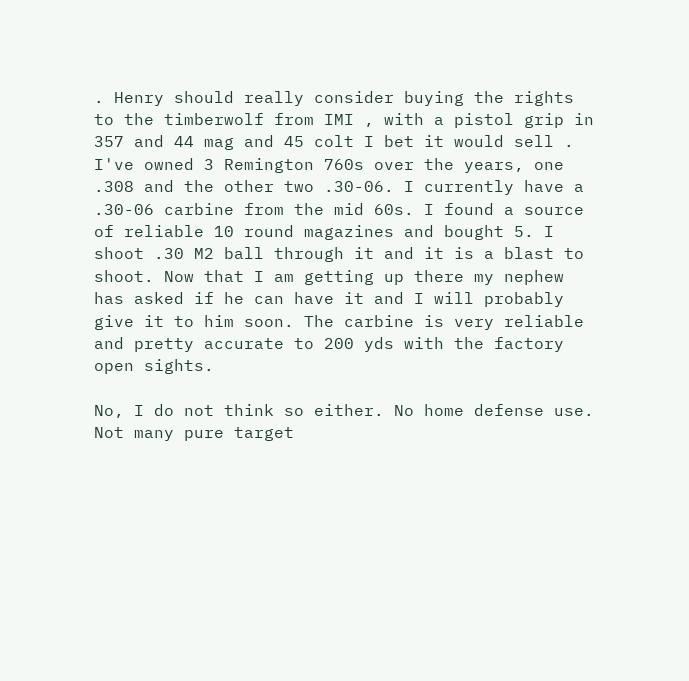. Henry should really consider buying the rights to the timberwolf from IMI , with a pistol grip in 357 and 44 mag and 45 colt I bet it would sell .
I've owned 3 Remington 760s over the years, one .308 and the other two .30-06. I currently have a .30-06 carbine from the mid 60s. I found a source of reliable 10 round magazines and bought 5. I shoot .30 M2 ball through it and it is a blast to shoot. Now that I am getting up there my nephew has asked if he can have it and I will probably give it to him soon. The carbine is very reliable and pretty accurate to 200 yds with the factory open sights.

No, I do not think so either. No home defense use. Not many pure target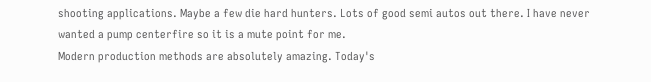shooting applications. Maybe a few die hard hunters. Lots of good semi autos out there. I have never wanted a pump centerfire so it is a mute point for me.
Modern production methods are absolutely amazing. Today's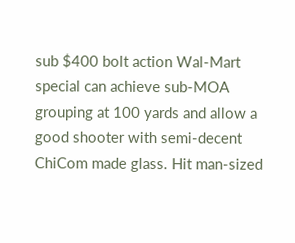sub $400 bolt action Wal-Mart special can achieve sub-MOA grouping at 100 yards and allow a good shooter with semi-decent ChiCom made glass. Hit man-sized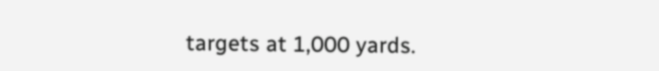targets at 1,000 yards.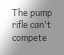The pump rifle can't compete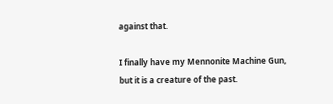against that.

I finally have my Mennonite Machine Gun, but it is a creature of the past.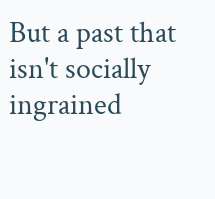But a past that isn't socially ingrained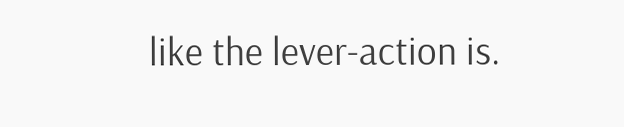like the lever-action is.